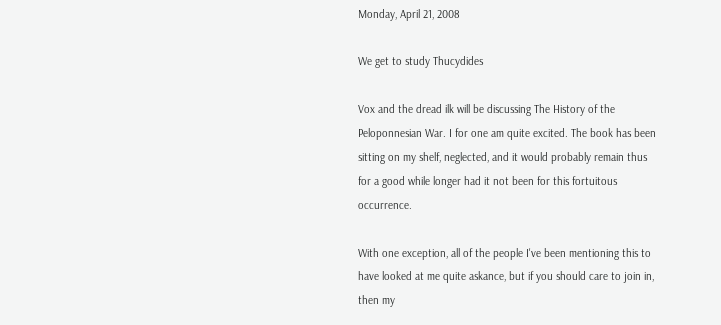Monday, April 21, 2008

We get to study Thucydides

Vox and the dread ilk will be discussing The History of the Peloponnesian War. I for one am quite excited. The book has been sitting on my shelf, neglected, and it would probably remain thus for a good while longer had it not been for this fortuitous occurrence.

With one exception, all of the people I've been mentioning this to have looked at me quite askance, but if you should care to join in, then my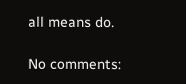all means do.

No comments: